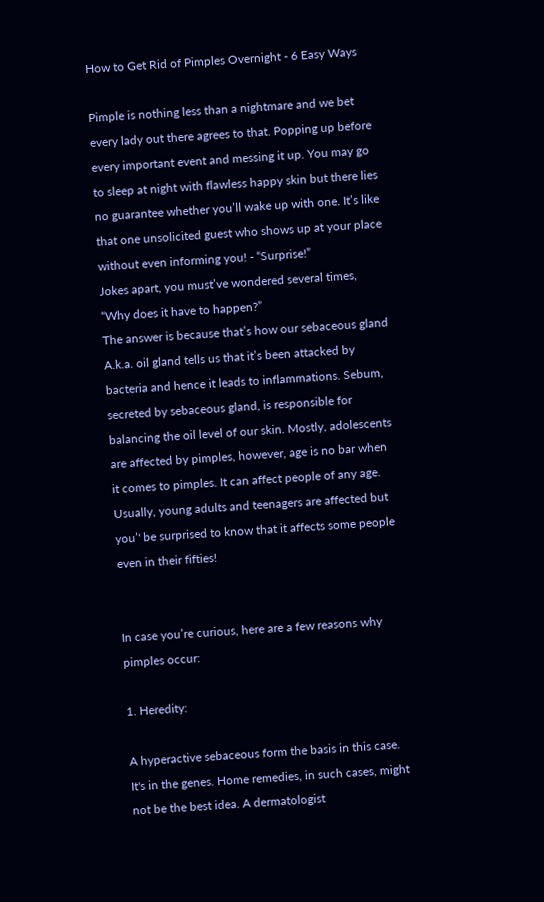How to Get Rid of Pimples Overnight - 6 Easy Ways

Pimple is nothing less than a nightmare and we bet every lady out there agrees to that. Popping up before every important event and messing it up. You may go to sleep at night with flawless happy skin but there lies no guarantee whether you’ll wake up with one. It’s like that one unsolicited guest who shows up at your place without even informing you! - “Surprise!”
Jokes apart, you must’ve wondered several times, “Why does it have to happen?”
The answer is because that’s how our sebaceous gland A.k.a. oil gland tells us that it’s been attacked by bacteria and hence it leads to inflammations. Sebum, secreted by sebaceous gland, is responsible for balancing the oil level of our skin. Mostly, adolescents are affected by pimples, however, age is no bar when it comes to pimples. It can affect people of any age. Usually, young adults and teenagers are affected but you’' be surprised to know that it affects some people even in their fifties!


In case you’re curious, here are a few reasons why pimples occur:

1. Heredity:

A hyperactive sebaceous form the basis in this case. It's in the genes. Home remedies, in such cases, might not be the best idea. A dermatologist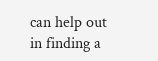can help out in finding a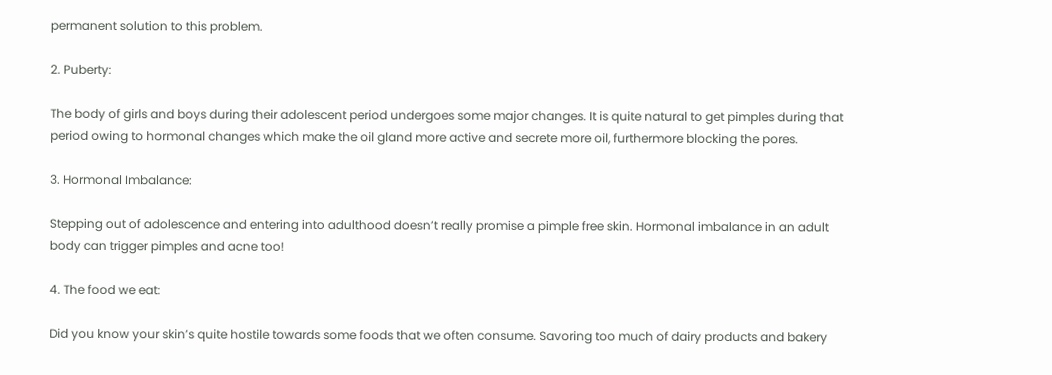permanent solution to this problem.

2. Puberty:

The body of girls and boys during their adolescent period undergoes some major changes. It is quite natural to get pimples during that period owing to hormonal changes which make the oil gland more active and secrete more oil, furthermore blocking the pores.

3. Hormonal Imbalance:

Stepping out of adolescence and entering into adulthood doesn’t really promise a pimple free skin. Hormonal imbalance in an adult body can trigger pimples and acne too!

4. The food we eat:

Did you know your skin’s quite hostile towards some foods that we often consume. Savoring too much of dairy products and bakery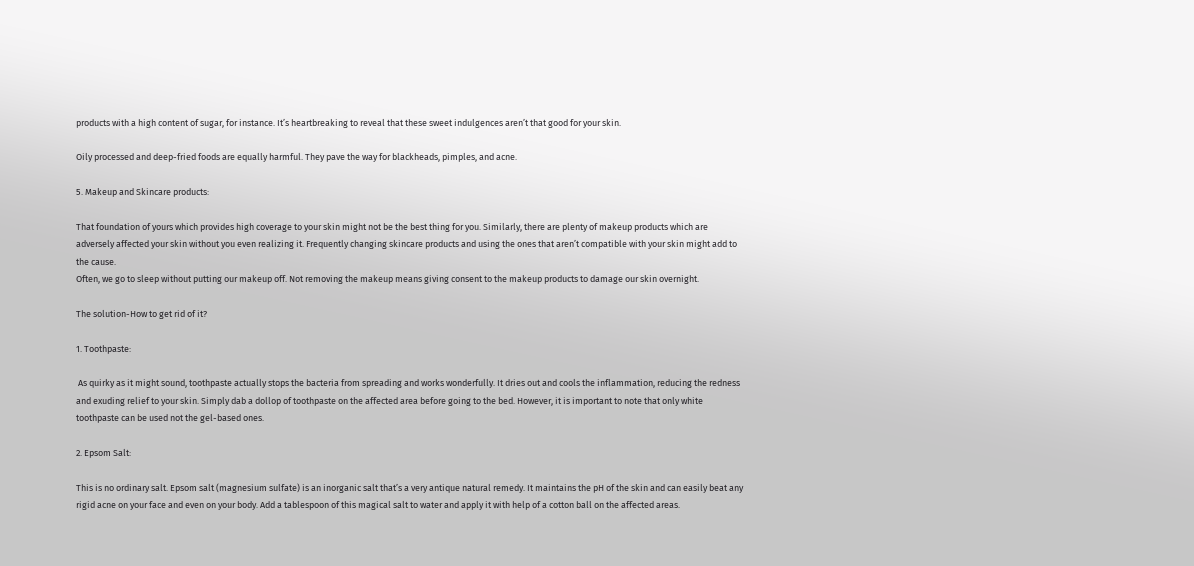products with a high content of sugar, for instance. It’s heartbreaking to reveal that these sweet indulgences aren’t that good for your skin.

Oily processed and deep-fried foods are equally harmful. They pave the way for blackheads, pimples, and acne.

5. Makeup and Skincare products:

That foundation of yours which provides high coverage to your skin might not be the best thing for you. Similarly, there are plenty of makeup products which are adversely affected your skin without you even realizing it. Frequently changing skincare products and using the ones that aren’t compatible with your skin might add to the cause.
Often, we go to sleep without putting our makeup off. Not removing the makeup means giving consent to the makeup products to damage our skin overnight.

The solution-How to get rid of it?

1. Toothpaste:

 As quirky as it might sound, toothpaste actually stops the bacteria from spreading and works wonderfully. It dries out and cools the inflammation, reducing the redness and exuding relief to your skin. Simply dab a dollop of toothpaste on the affected area before going to the bed. However, it is important to note that only white toothpaste can be used not the gel-based ones.

2. Epsom Salt:

This is no ordinary salt. Epsom salt (magnesium sulfate) is an inorganic salt that’s a very antique natural remedy. It maintains the pH of the skin and can easily beat any rigid acne on your face and even on your body. Add a tablespoon of this magical salt to water and apply it with help of a cotton ball on the affected areas.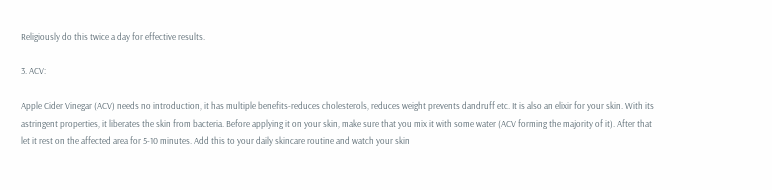Religiously do this twice a day for effective results.

3. ACV:

Apple Cider Vinegar (ACV) needs no introduction, it has multiple benefits-reduces cholesterols, reduces weight prevents dandruff etc. It is also an elixir for your skin. With its astringent properties, it liberates the skin from bacteria. Before applying it on your skin, make sure that you mix it with some water (ACV forming the majority of it). After that let it rest on the affected area for 5-10 minutes. Add this to your daily skincare routine and watch your skin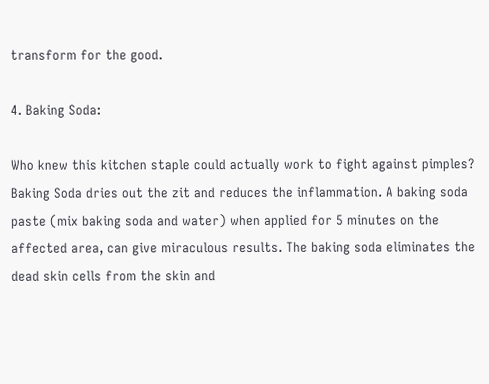transform for the good.

4. Baking Soda:

Who knew this kitchen staple could actually work to fight against pimples? Baking Soda dries out the zit and reduces the inflammation. A baking soda paste (mix baking soda and water) when applied for 5 minutes on the affected area, can give miraculous results. The baking soda eliminates the dead skin cells from the skin and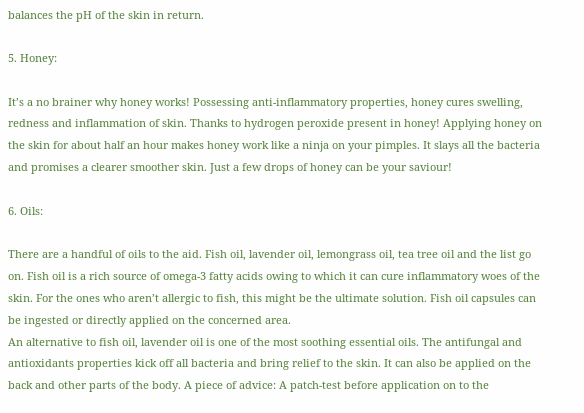balances the pH of the skin in return.

5. Honey:

It’s a no brainer why honey works! Possessing anti-inflammatory properties, honey cures swelling, redness and inflammation of skin. Thanks to hydrogen peroxide present in honey! Applying honey on the skin for about half an hour makes honey work like a ninja on your pimples. It slays all the bacteria and promises a clearer smoother skin. Just a few drops of honey can be your saviour!

6. Oils:

There are a handful of oils to the aid. Fish oil, lavender oil, lemongrass oil, tea tree oil and the list go on. Fish oil is a rich source of omega-3 fatty acids owing to which it can cure inflammatory woes of the skin. For the ones who aren’t allergic to fish, this might be the ultimate solution. Fish oil capsules can be ingested or directly applied on the concerned area.
An alternative to fish oil, lavender oil is one of the most soothing essential oils. The antifungal and antioxidants properties kick off all bacteria and bring relief to the skin. It can also be applied on the back and other parts of the body. A piece of advice: A patch-test before application on to the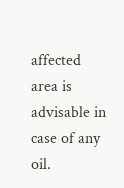affected area is advisable in case of any oil.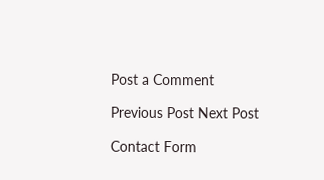Post a Comment

Previous Post Next Post

Contact Form